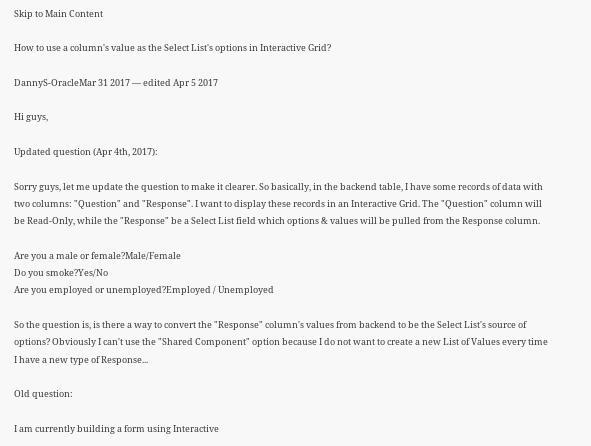Skip to Main Content

How to use a column's value as the Select List's options in Interactive Grid?

DannyS-OracleMar 31 2017 — edited Apr 5 2017

Hi guys,

Updated question (Apr 4th, 2017):

Sorry guys, let me update the question to make it clearer. So basically, in the backend table, I have some records of data with two columns: "Question" and "Response". I want to display these records in an Interactive Grid. The "Question" column will be Read-Only, while the "Response" be a Select List field which options & values will be pulled from the Response column.

Are you a male or female?Male/Female
Do you smoke?Yes/No
Are you employed or unemployed?Employed / Unemployed

So the question is, is there a way to convert the "Response" column's values from backend to be the Select List's source of options? Obviously I can't use the "Shared Component" option because I do not want to create a new List of Values every time I have a new type of Response...

Old question:

I am currently building a form using Interactive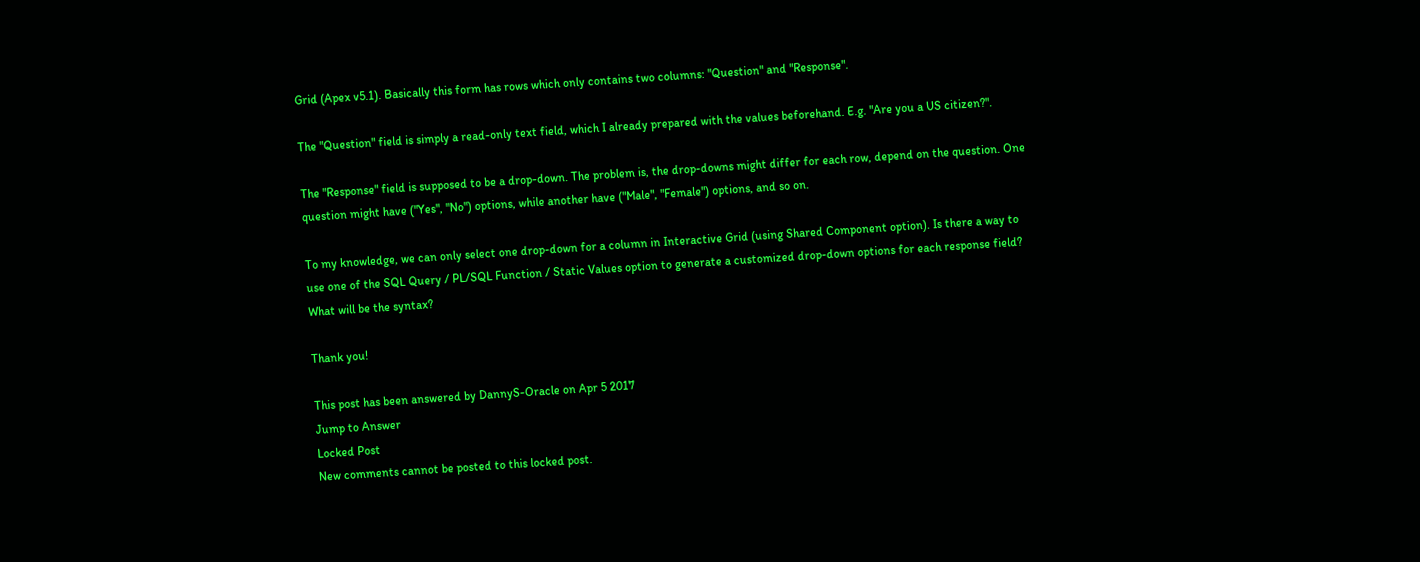Grid (Apex v5.1). Basically this form has rows which only contains two columns: "Question" and "Response".

The "Question" field is simply a read-only text field, which I already prepared with the values beforehand. E.g. "Are you a US citizen?".

The "Response" field is supposed to be a drop-down. The problem is, the drop-downs might differ for each row, depend on the question. One question might have ("Yes", "No") options, while another have ("Male", "Female") options, and so on.

To my knowledge, we can only select one drop-down for a column in Interactive Grid (using Shared Component option). Is there a way to use one of the SQL Query / PL/SQL Function / Static Values option to generate a customized drop-down options for each response field? What will be the syntax?

Thank you!

This post has been answered by DannyS-Oracle on Apr 5 2017
Jump to Answer
Locked Post
New comments cannot be posted to this locked post.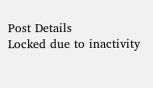Post Details
Locked due to inactivity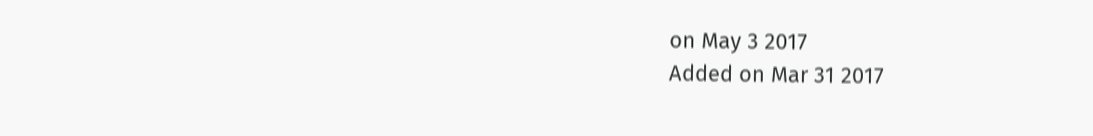on May 3 2017
Added on Mar 31 2017